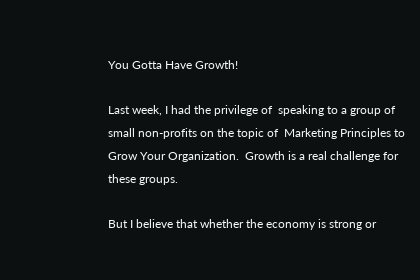You Gotta Have Growth!

Last week, I had the privilege of  speaking to a group of small non-profits on the topic of  Marketing Principles to Grow Your Organization.  Growth is a real challenge for these groups.

But I believe that whether the economy is strong or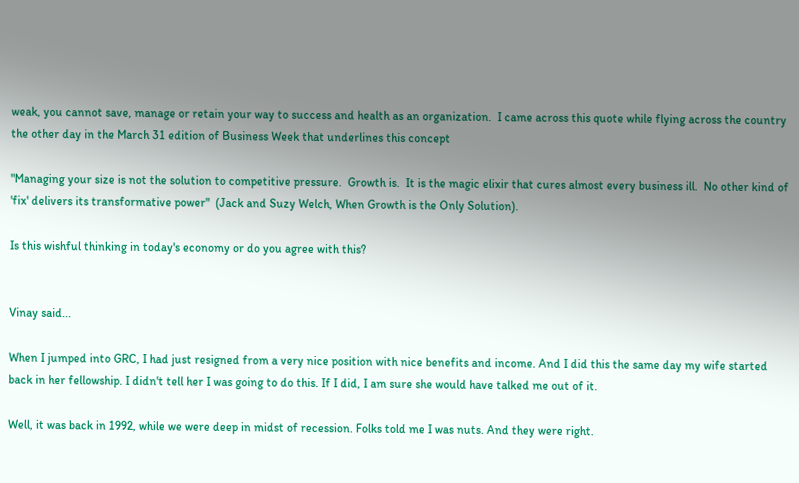weak, you cannot save, manage or retain your way to success and health as an organization.  I came across this quote while flying across the country the other day in the March 31 edition of Business Week that underlines this concept

"Managing your size is not the solution to competitive pressure.  Growth is.  It is the magic elixir that cures almost every business ill.  No other kind of 'fix' delivers its transformative power"  (Jack and Suzy Welch, When Growth is the Only Solution).

Is this wishful thinking in today's economy or do you agree with this?


Vinay said...

When I jumped into GRC, I had just resigned from a very nice position with nice benefits and income. And I did this the same day my wife started back in her fellowship. I didn't tell her I was going to do this. If I did, I am sure she would have talked me out of it.

Well, it was back in 1992, while we were deep in midst of recession. Folks told me I was nuts. And they were right.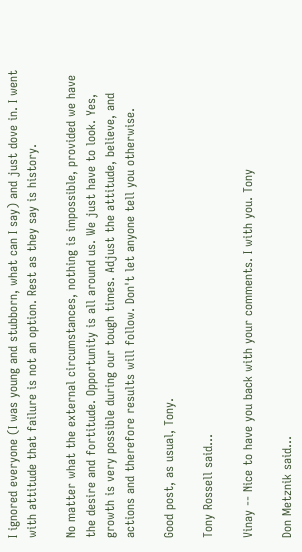I ignored everyone (I was young and stubborn, what can I say) and just dove in. I went with attitude that failure is not an option. Rest as they say is history.

No matter what the external circumstances, nothing is impossible, provided we have the desire and fortitude. Opportunity is all around us. We just have to look. Yes, growth is very possible during our tough times. Adjust the attitude, believe, and actions and therefore results will follow. Don't let anyone tell you otherwise.

Good post, as usual, Tony.

Tony Rossell said...

Vinay -- Nice to have you back with your comments. I with you. Tony

Don Metznik said...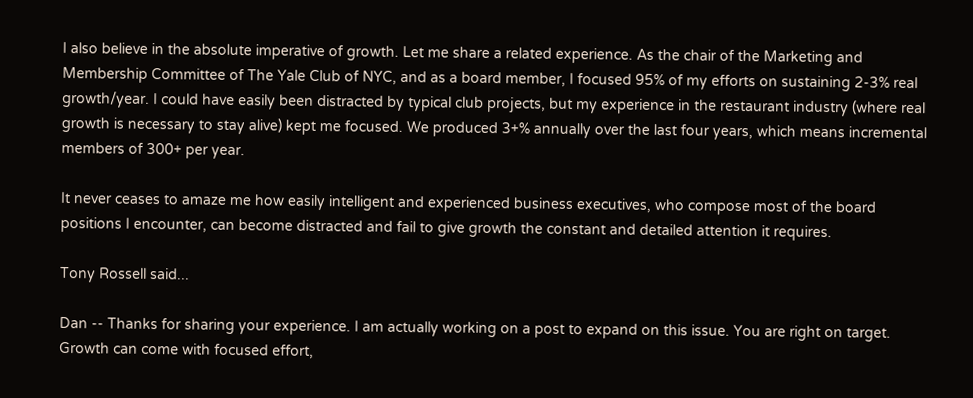I also believe in the absolute imperative of growth. Let me share a related experience. As the chair of the Marketing and Membership Committee of The Yale Club of NYC, and as a board member, I focused 95% of my efforts on sustaining 2-3% real growth/year. I could have easily been distracted by typical club projects, but my experience in the restaurant industry (where real growth is necessary to stay alive) kept me focused. We produced 3+% annually over the last four years, which means incremental members of 300+ per year.

It never ceases to amaze me how easily intelligent and experienced business executives, who compose most of the board positions I encounter, can become distracted and fail to give growth the constant and detailed attention it requires.

Tony Rossell said...

Dan -- Thanks for sharing your experience. I am actually working on a post to expand on this issue. You are right on target. Growth can come with focused effort,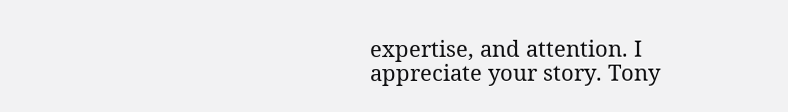expertise, and attention. I appreciate your story. Tony